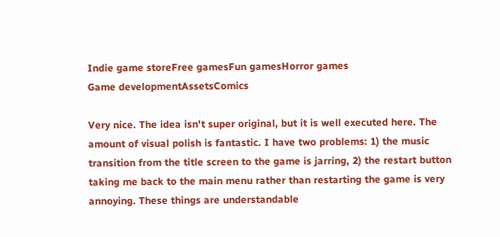Indie game storeFree gamesFun gamesHorror games
Game developmentAssetsComics

Very nice. The idea isn't super original, but it is well executed here. The amount of visual polish is fantastic. I have two problems: 1) the music transition from the title screen to the game is jarring, 2) the restart button taking me back to the main menu rather than restarting the game is very annoying. These things are understandable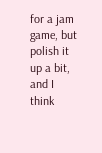for a jam game, but polish it up a bit, and I think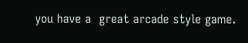you have a  great arcade style game.